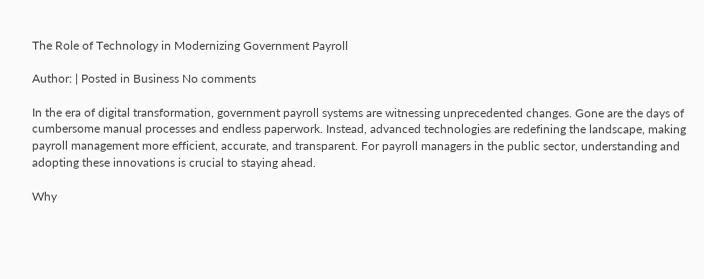The Role of Technology in Modernizing Government Payroll

Author: | Posted in Business No comments

In the era of digital transformation, government payroll systems are witnessing unprecedented changes. Gone are the days of cumbersome manual processes and endless paperwork. Instead, advanced technologies are redefining the landscape, making payroll management more efficient, accurate, and transparent. For payroll managers in the public sector, understanding and adopting these innovations is crucial to staying ahead.

Why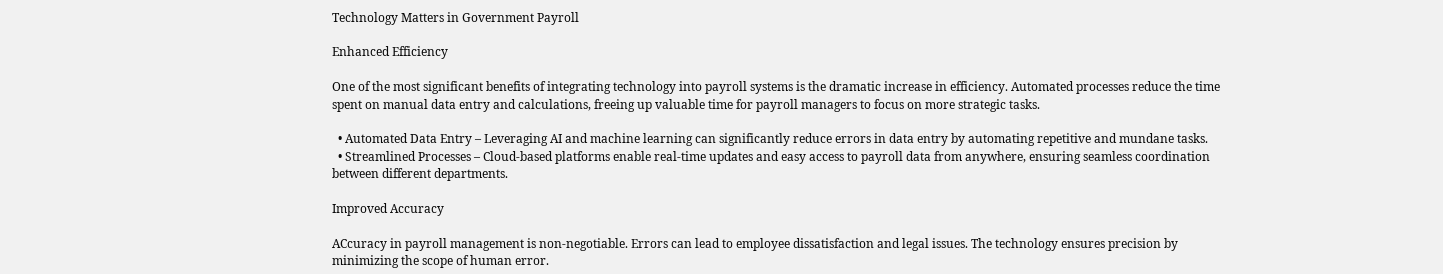Technology Matters in Government Payroll

Enhanced Efficiency

One of the most significant benefits of integrating technology into payroll systems is the dramatic increase in efficiency. Automated processes reduce the time spent on manual data entry and calculations, freeing up valuable time for payroll managers to focus on more strategic tasks.

  • Automated Data Entry – Leveraging AI and machine learning can significantly reduce errors in data entry by automating repetitive and mundane tasks.
  • Streamlined Processes – Cloud-based platforms enable real-time updates and easy access to payroll data from anywhere, ensuring seamless coordination between different departments.

Improved Accuracy

ACcuracy in payroll management is non-negotiable. Errors can lead to employee dissatisfaction and legal issues. The technology ensures precision by minimizing the scope of human error.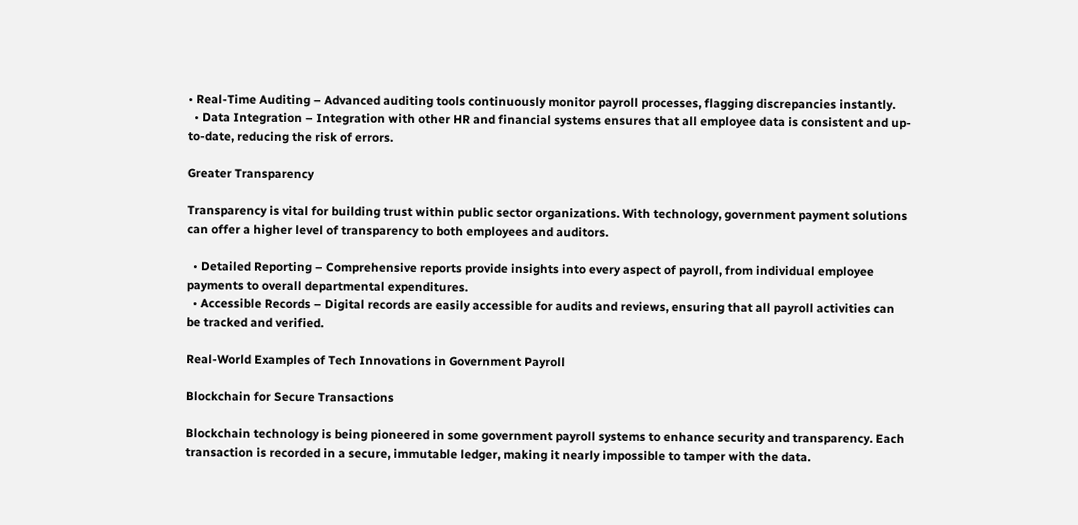• Real-Time Auditing – Advanced auditing tools continuously monitor payroll processes, flagging discrepancies instantly.
  • Data Integration – Integration with other HR and financial systems ensures that all employee data is consistent and up-to-date, reducing the risk of errors.

Greater Transparency

Transparency is vital for building trust within public sector organizations. With technology, government payment solutions can offer a higher level of transparency to both employees and auditors.

  • Detailed Reporting – Comprehensive reports provide insights into every aspect of payroll, from individual employee payments to overall departmental expenditures.
  • Accessible Records – Digital records are easily accessible for audits and reviews, ensuring that all payroll activities can be tracked and verified.

Real-World Examples of Tech Innovations in Government Payroll

Blockchain for Secure Transactions

Blockchain technology is being pioneered in some government payroll systems to enhance security and transparency. Each transaction is recorded in a secure, immutable ledger, making it nearly impossible to tamper with the data.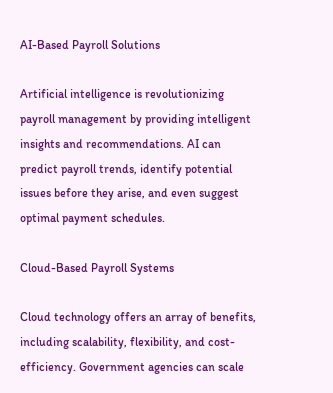AI-Based Payroll Solutions

Artificial intelligence is revolutionizing payroll management by providing intelligent insights and recommendations. AI can predict payroll trends, identify potential issues before they arise, and even suggest optimal payment schedules.

Cloud-Based Payroll Systems

Cloud technology offers an array of benefits, including scalability, flexibility, and cost-efficiency. Government agencies can scale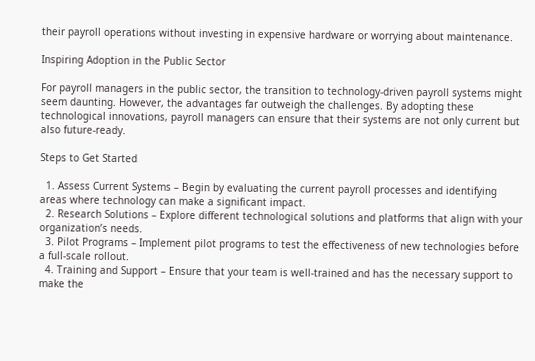their payroll operations without investing in expensive hardware or worrying about maintenance.

Inspiring Adoption in the Public Sector

For payroll managers in the public sector, the transition to technology-driven payroll systems might seem daunting. However, the advantages far outweigh the challenges. By adopting these technological innovations, payroll managers can ensure that their systems are not only current but also future-ready.

Steps to Get Started

  1. Assess Current Systems – Begin by evaluating the current payroll processes and identifying areas where technology can make a significant impact.
  2. Research Solutions – Explore different technological solutions and platforms that align with your organization’s needs.
  3. Pilot Programs – Implement pilot programs to test the effectiveness of new technologies before a full-scale rollout.
  4. Training and Support – Ensure that your team is well-trained and has the necessary support to make the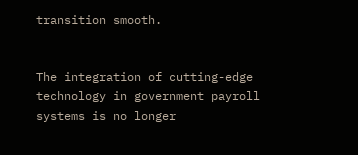transition smooth.


The integration of cutting-edge technology in government payroll systems is no longer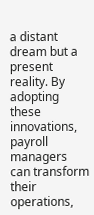a distant dream but a present reality. By adopting these innovations, payroll managers can transform their operations,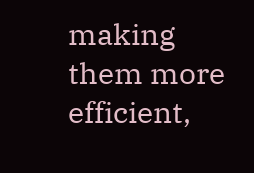making them more efficient,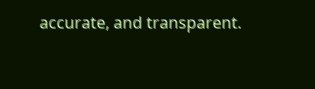accurate, and transparent.